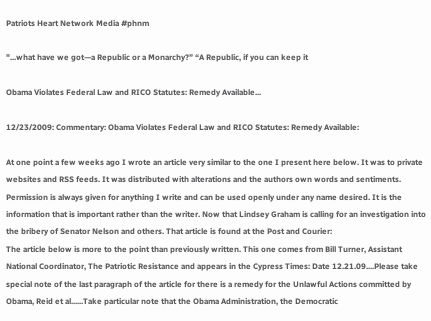Patriots Heart Network Media #phnm

"...what have we got—a Republic or a Monarchy?” “A Republic, if you can keep it

Obama Violates Federal Law and RICO Statutes: Remedy Available...

12/23/2009: Commentary: Obama Violates Federal Law and RICO Statutes: Remedy Available:

At one point a few weeks ago I wrote an article very similar to the one I present here below. It was to private websites and RSS feeds. It was distributed with alterations and the authors own words and sentiments. Permission is always given for anything I write and can be used openly under any name desired. It is the information that is important rather than the writer. Now that Lindsey Graham is calling for an investigation into the bribery of Senator Nelson and others. That article is found at the Post and Courier:
The article below is more to the point than previously written. This one comes from Bill Turner, Assistant National Coordinator, The Patriotic Resistance and appears in the Cypress Times: Date 12.21.09....Please take special note of the last paragraph of the article for there is a remedy for the Unlawful Actions committed by Obama, Reid et al......Take particular note that the Obama Administration, the Democratic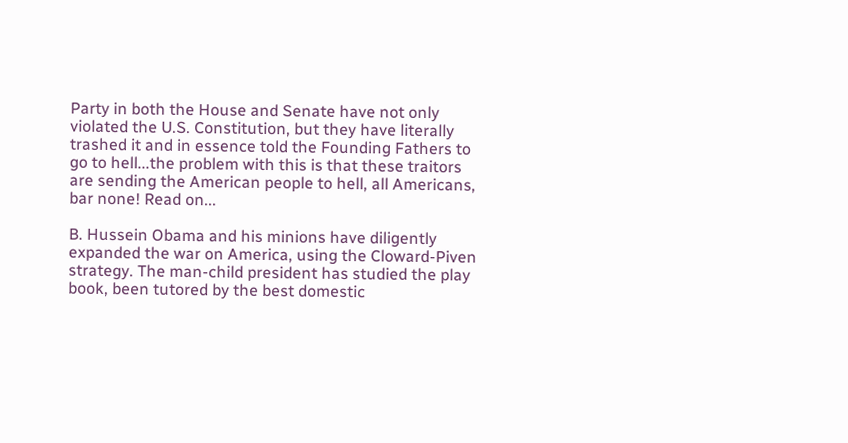Party in both the House and Senate have not only violated the U.S. Constitution, but they have literally trashed it and in essence told the Founding Fathers to go to hell...the problem with this is that these traitors are sending the American people to hell, all Americans, bar none! Read on...

B. Hussein Obama and his minions have diligently expanded the war on America, using the Cloward-Piven strategy. The man-child president has studied the play book, been tutored by the best domestic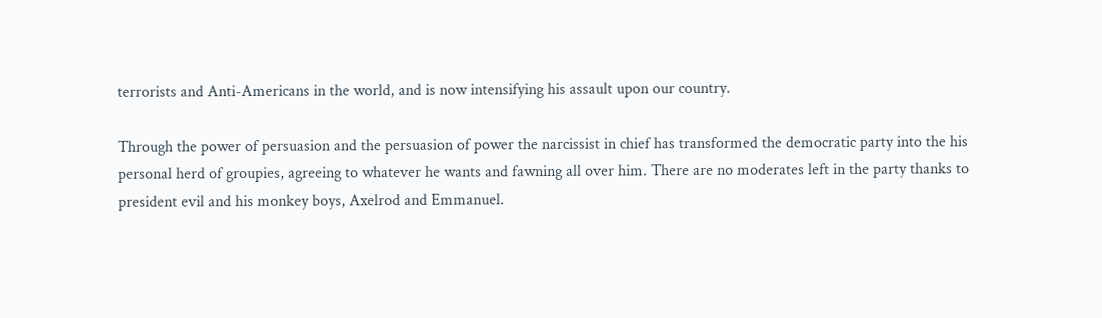terrorists and Anti-Americans in the world, and is now intensifying his assault upon our country.

Through the power of persuasion and the persuasion of power the narcissist in chief has transformed the democratic party into the his personal herd of groupies, agreeing to whatever he wants and fawning all over him. There are no moderates left in the party thanks to president evil and his monkey boys, Axelrod and Emmanuel.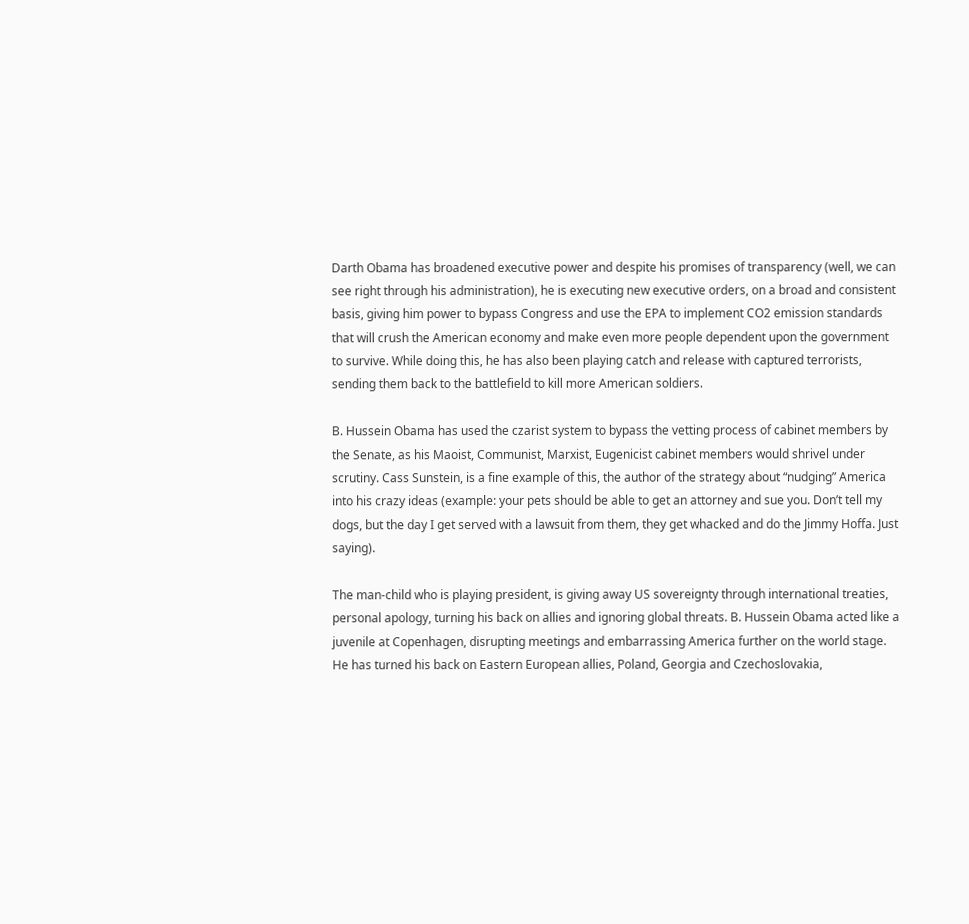Darth Obama has broadened executive power and despite his promises of transparency (well, we can see right through his administration), he is executing new executive orders, on a broad and consistent basis, giving him power to bypass Congress and use the EPA to implement CO2 emission standards that will crush the American economy and make even more people dependent upon the government to survive. While doing this, he has also been playing catch and release with captured terrorists, sending them back to the battlefield to kill more American soldiers.

B. Hussein Obama has used the czarist system to bypass the vetting process of cabinet members by the Senate, as his Maoist, Communist, Marxist, Eugenicist cabinet members would shrivel under scrutiny. Cass Sunstein, is a fine example of this, the author of the strategy about “nudging” America into his crazy ideas (example: your pets should be able to get an attorney and sue you. Don’t tell my dogs, but the day I get served with a lawsuit from them, they get whacked and do the Jimmy Hoffa. Just saying).

The man-child who is playing president, is giving away US sovereignty through international treaties, personal apology, turning his back on allies and ignoring global threats. B. Hussein Obama acted like a juvenile at Copenhagen, disrupting meetings and embarrassing America further on the world stage. He has turned his back on Eastern European allies, Poland, Georgia and Czechoslovakia,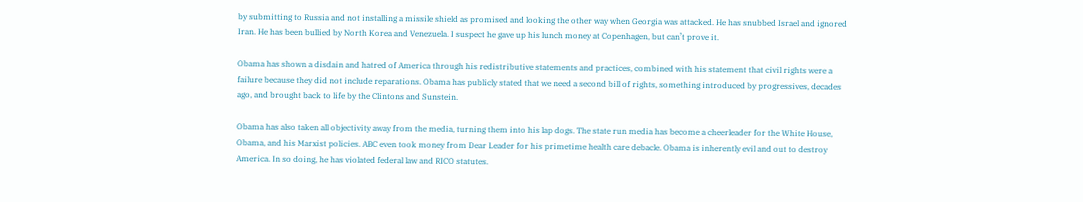by submitting to Russia and not installing a missile shield as promised and looking the other way when Georgia was attacked. He has snubbed Israel and ignored Iran. He has been bullied by North Korea and Venezuela. I suspect he gave up his lunch money at Copenhagen, but can’t prove it.

Obama has shown a disdain and hatred of America through his redistributive statements and practices, combined with his statement that civil rights were a failure because they did not include reparations. Obama has publicly stated that we need a second bill of rights, something introduced by progressives, decades ago, and brought back to life by the Clintons and Sunstein.

Obama has also taken all objectivity away from the media, turning them into his lap dogs. The state run media has become a cheerleader for the White House, Obama, and his Marxist policies. ABC even took money from Dear Leader for his primetime health care debacle. Obama is inherently evil and out to destroy America. In so doing, he has violated federal law and RICO statutes.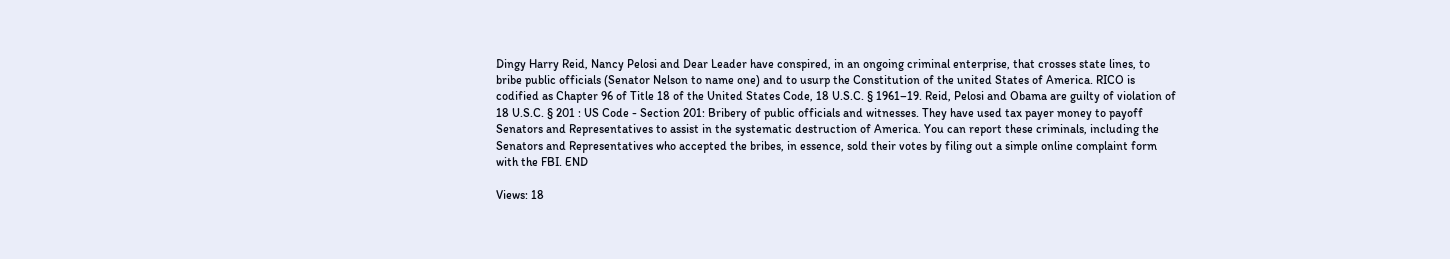Dingy Harry Reid, Nancy Pelosi and Dear Leader have conspired, in an ongoing criminal enterprise, that crosses state lines, to bribe public officials (Senator Nelson to name one) and to usurp the Constitution of the united States of America. RICO is codified as Chapter 96 of Title 18 of the United States Code, 18 U.S.C. § 1961–19. Reid, Pelosi and Obama are guilty of violation of 18 U.S.C. § 201 : US Code - Section 201: Bribery of public officials and witnesses. They have used tax payer money to payoff Senators and Representatives to assist in the systematic destruction of America. You can report these criminals, including the Senators and Representatives who accepted the bribes, in essence, sold their votes by filing out a simple online complaint form with the FBI. END

Views: 18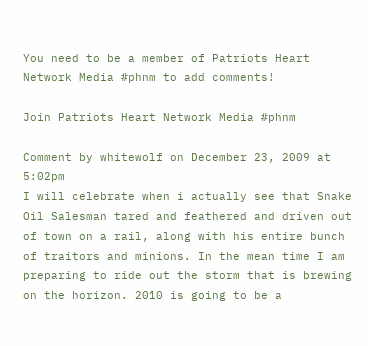You need to be a member of Patriots Heart Network Media #phnm to add comments!

Join Patriots Heart Network Media #phnm

Comment by whitewolf on December 23, 2009 at 5:02pm
I will celebrate when i actually see that Snake Oil Salesman tared and feathered and driven out of town on a rail, along with his entire bunch of traitors and minions. In the mean time I am preparing to ride out the storm that is brewing on the horizon. 2010 is going to be a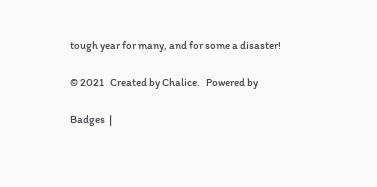tough year for many, and for some a disaster!

© 2021   Created by Chalice.   Powered by

Badges  |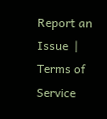Report an Issue  |  Terms of Service